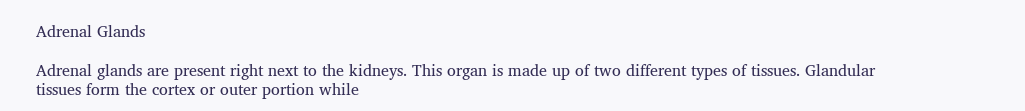Adrenal Glands

Adrenal glands are present right next to the kidneys. This organ is made up of two different types of tissues. Glandular tissues form the cortex or outer portion while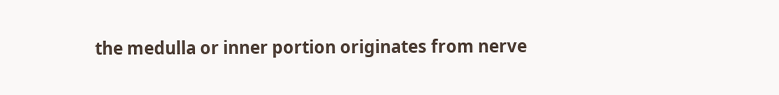the medulla or inner portion originates from nerve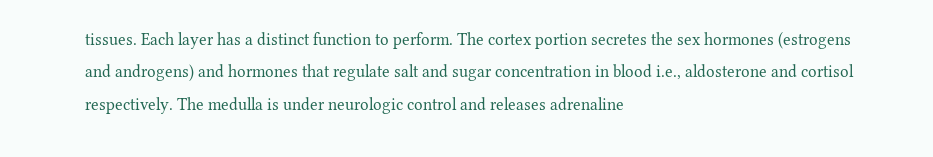tissues. Each layer has a distinct function to perform. The cortex portion secretes the sex hormones (estrogens and androgens) and hormones that regulate salt and sugar concentration in blood i.e., aldosterone and cortisol respectively. The medulla is under neurologic control and releases adrenaline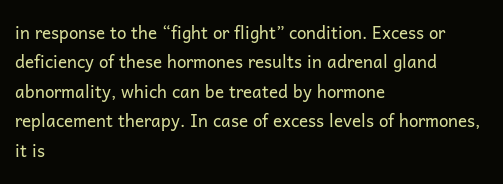in response to the “fight or flight” condition. Excess or deficiency of these hormones results in adrenal gland abnormality, which can be treated by hormone replacement therapy. In case of excess levels of hormones, it is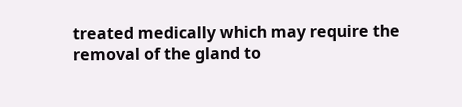treated medically which may require the removal of the gland to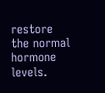restore the normal hormone levels.